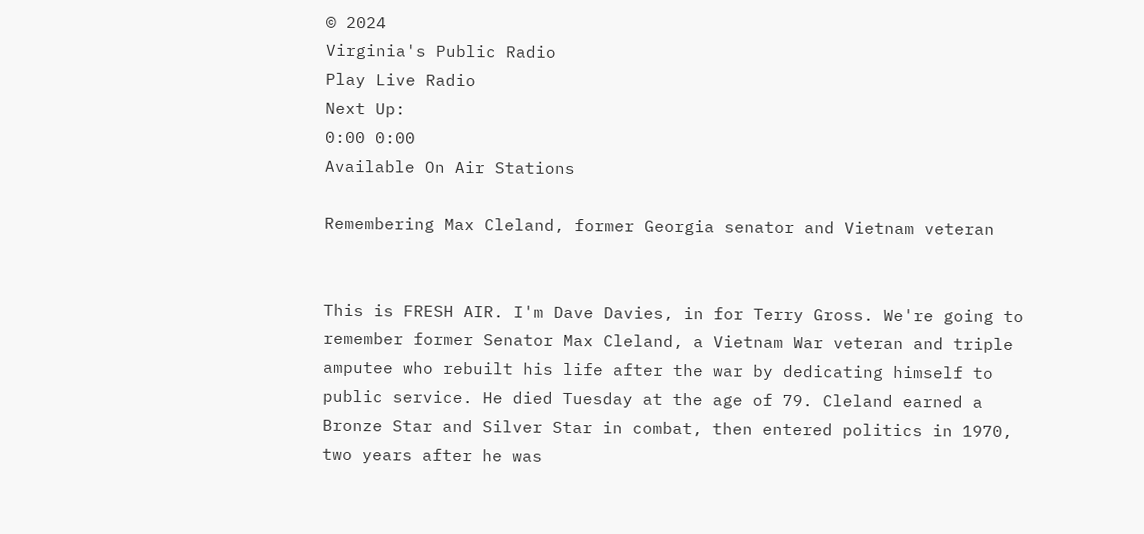© 2024
Virginia's Public Radio
Play Live Radio
Next Up:
0:00 0:00
Available On Air Stations

Remembering Max Cleland, former Georgia senator and Vietnam veteran


This is FRESH AIR. I'm Dave Davies, in for Terry Gross. We're going to remember former Senator Max Cleland, a Vietnam War veteran and triple amputee who rebuilt his life after the war by dedicating himself to public service. He died Tuesday at the age of 79. Cleland earned a Bronze Star and Silver Star in combat, then entered politics in 1970, two years after he was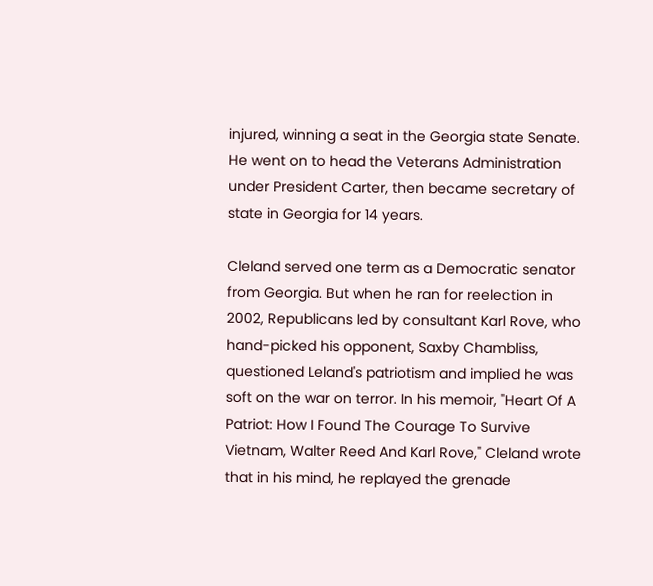injured, winning a seat in the Georgia state Senate. He went on to head the Veterans Administration under President Carter, then became secretary of state in Georgia for 14 years.

Cleland served one term as a Democratic senator from Georgia. But when he ran for reelection in 2002, Republicans led by consultant Karl Rove, who hand-picked his opponent, Saxby Chambliss, questioned Leland's patriotism and implied he was soft on the war on terror. In his memoir, "Heart Of A Patriot: How I Found The Courage To Survive Vietnam, Walter Reed And Karl Rove," Cleland wrote that in his mind, he replayed the grenade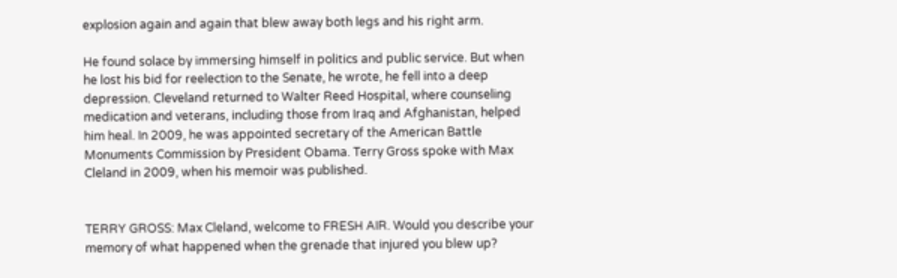explosion again and again that blew away both legs and his right arm.

He found solace by immersing himself in politics and public service. But when he lost his bid for reelection to the Senate, he wrote, he fell into a deep depression. Cleveland returned to Walter Reed Hospital, where counseling medication and veterans, including those from Iraq and Afghanistan, helped him heal. In 2009, he was appointed secretary of the American Battle Monuments Commission by President Obama. Terry Gross spoke with Max Cleland in 2009, when his memoir was published.


TERRY GROSS: Max Cleland, welcome to FRESH AIR. Would you describe your memory of what happened when the grenade that injured you blew up?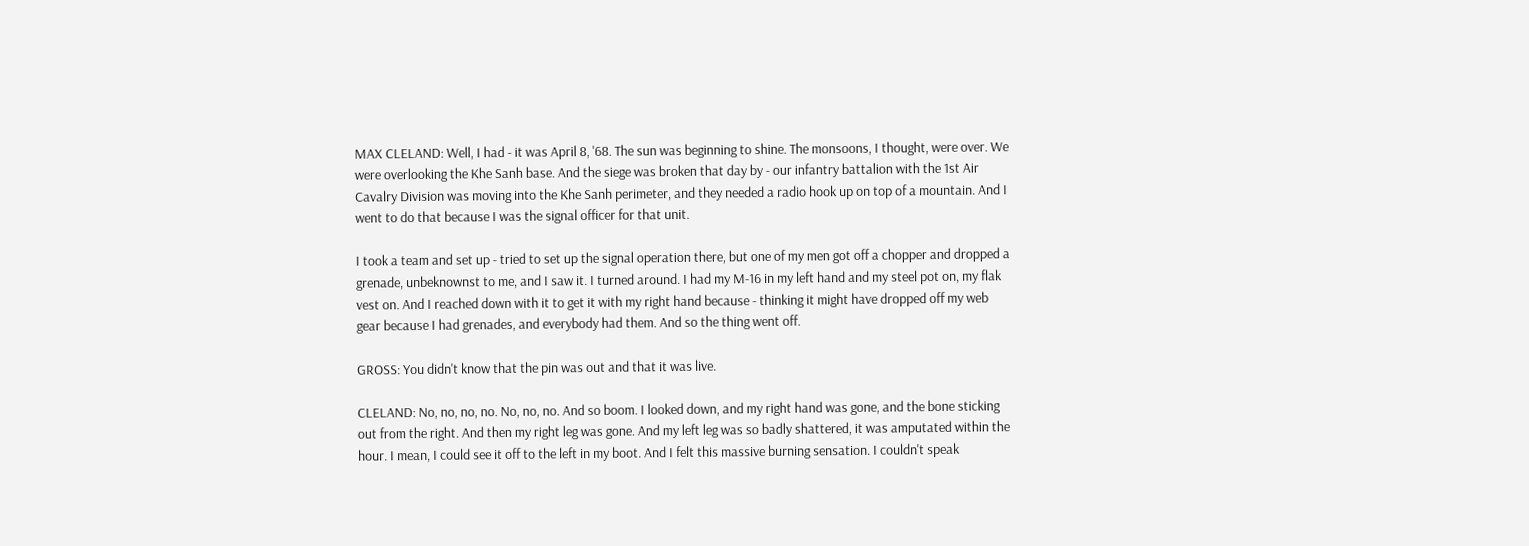MAX CLELAND: Well, I had - it was April 8, '68. The sun was beginning to shine. The monsoons, I thought, were over. We were overlooking the Khe Sanh base. And the siege was broken that day by - our infantry battalion with the 1st Air Cavalry Division was moving into the Khe Sanh perimeter, and they needed a radio hook up on top of a mountain. And I went to do that because I was the signal officer for that unit.

I took a team and set up - tried to set up the signal operation there, but one of my men got off a chopper and dropped a grenade, unbeknownst to me, and I saw it. I turned around. I had my M-16 in my left hand and my steel pot on, my flak vest on. And I reached down with it to get it with my right hand because - thinking it might have dropped off my web gear because I had grenades, and everybody had them. And so the thing went off.

GROSS: You didn't know that the pin was out and that it was live.

CLELAND: No, no, no, no. No, no, no. And so boom. I looked down, and my right hand was gone, and the bone sticking out from the right. And then my right leg was gone. And my left leg was so badly shattered, it was amputated within the hour. I mean, I could see it off to the left in my boot. And I felt this massive burning sensation. I couldn't speak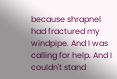because shrapnel had fractured my windpipe. And I was calling for help. And I couldn't stand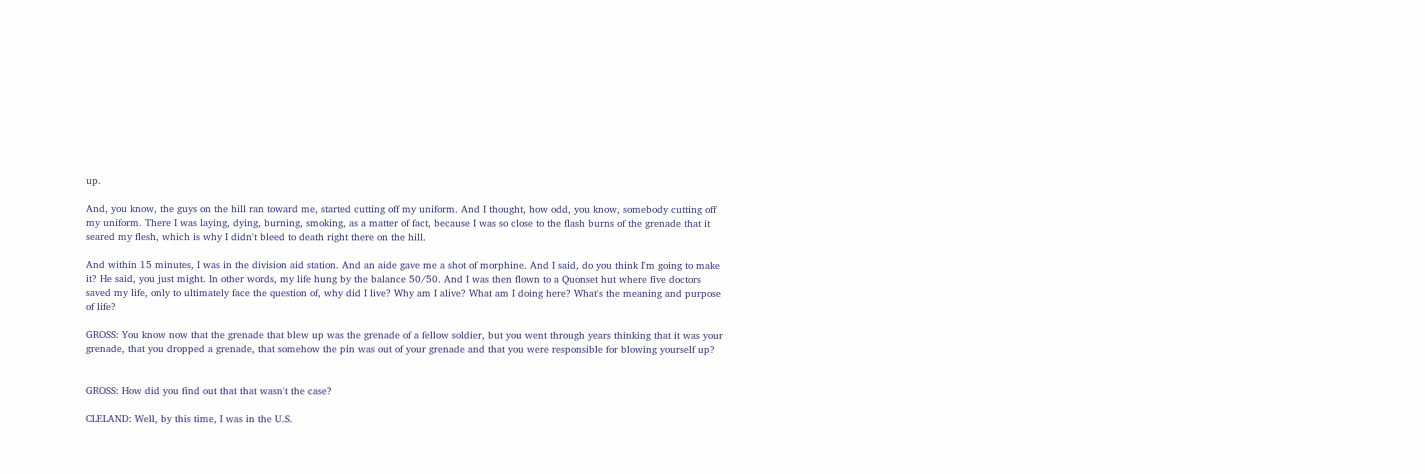up.

And, you know, the guys on the hill ran toward me, started cutting off my uniform. And I thought, how odd, you know, somebody cutting off my uniform. There I was laying, dying, burning, smoking, as a matter of fact, because I was so close to the flash burns of the grenade that it seared my flesh, which is why I didn't bleed to death right there on the hill.

And within 15 minutes, I was in the division aid station. And an aide gave me a shot of morphine. And I said, do you think I'm going to make it? He said, you just might. In other words, my life hung by the balance 50/50. And I was then flown to a Quonset hut where five doctors saved my life, only to ultimately face the question of, why did I live? Why am I alive? What am I doing here? What's the meaning and purpose of life?

GROSS: You know now that the grenade that blew up was the grenade of a fellow soldier, but you went through years thinking that it was your grenade, that you dropped a grenade, that somehow the pin was out of your grenade and that you were responsible for blowing yourself up?


GROSS: How did you find out that that wasn't the case?

CLELAND: Well, by this time, I was in the U.S.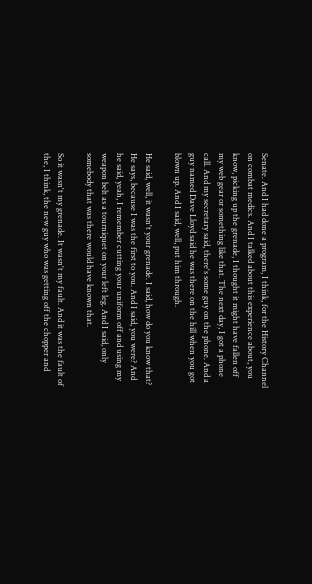Senate. And I had done a program, I think, for the History Channel on combat medics. And I talked about this experience about, you know, picking up the grenade, I thought it might have fallen off my web gear or something like that. The next day, I got a phone call. And my secretary said, there's some guy on the phone. And a guy named Dave Lloyd said he was there on the hill when you got blown up. And I said, well, put him through.

He said, well, it wasn't your grenade. I said, how do you know that? He says, because I was the first to you. And I said, you were? And he said, yeah, I remember cutting your uniform off and using my weapon belt as a tourniquet on your left leg. And I said, only somebody that was there would have known that.

So it wasn't my grenade. It wasn't my fault. And it was the fault of the, I think, the new guy who was getting off the chopper and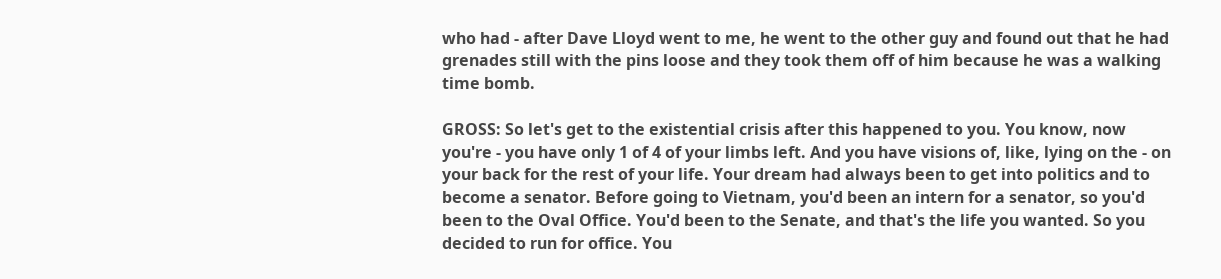who had - after Dave Lloyd went to me, he went to the other guy and found out that he had grenades still with the pins loose and they took them off of him because he was a walking time bomb.

GROSS: So let's get to the existential crisis after this happened to you. You know, now you're - you have only 1 of 4 of your limbs left. And you have visions of, like, lying on the - on your back for the rest of your life. Your dream had always been to get into politics and to become a senator. Before going to Vietnam, you'd been an intern for a senator, so you'd been to the Oval Office. You'd been to the Senate, and that's the life you wanted. So you decided to run for office. You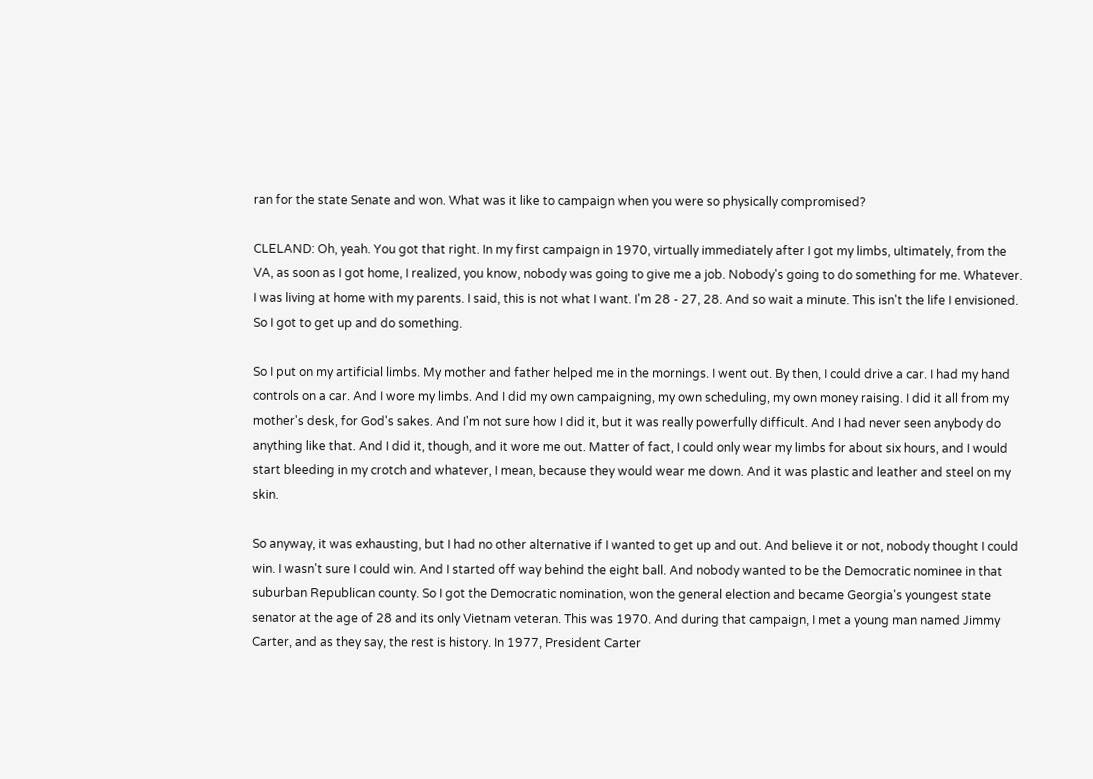ran for the state Senate and won. What was it like to campaign when you were so physically compromised?

CLELAND: Oh, yeah. You got that right. In my first campaign in 1970, virtually immediately after I got my limbs, ultimately, from the VA, as soon as I got home, I realized, you know, nobody was going to give me a job. Nobody's going to do something for me. Whatever. I was living at home with my parents. I said, this is not what I want. I'm 28 - 27, 28. And so wait a minute. This isn't the life I envisioned. So I got to get up and do something.

So I put on my artificial limbs. My mother and father helped me in the mornings. I went out. By then, I could drive a car. I had my hand controls on a car. And I wore my limbs. And I did my own campaigning, my own scheduling, my own money raising. I did it all from my mother's desk, for God's sakes. And I'm not sure how I did it, but it was really powerfully difficult. And I had never seen anybody do anything like that. And I did it, though, and it wore me out. Matter of fact, I could only wear my limbs for about six hours, and I would start bleeding in my crotch and whatever, I mean, because they would wear me down. And it was plastic and leather and steel on my skin.

So anyway, it was exhausting, but I had no other alternative if I wanted to get up and out. And believe it or not, nobody thought I could win. I wasn't sure I could win. And I started off way behind the eight ball. And nobody wanted to be the Democratic nominee in that suburban Republican county. So I got the Democratic nomination, won the general election and became Georgia's youngest state senator at the age of 28 and its only Vietnam veteran. This was 1970. And during that campaign, I met a young man named Jimmy Carter, and as they say, the rest is history. In 1977, President Carter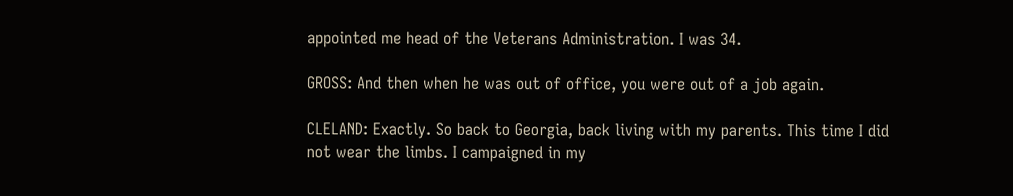appointed me head of the Veterans Administration. I was 34.

GROSS: And then when he was out of office, you were out of a job again.

CLELAND: Exactly. So back to Georgia, back living with my parents. This time I did not wear the limbs. I campaigned in my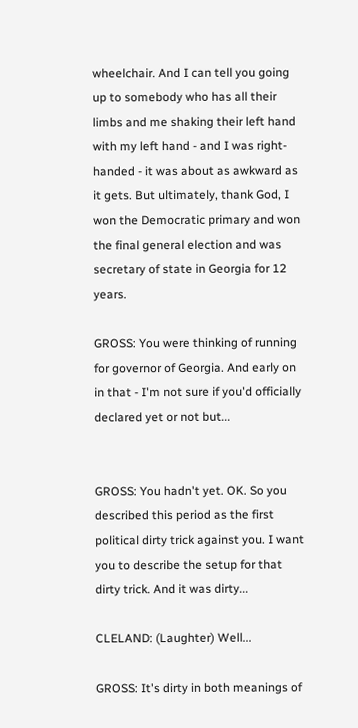wheelchair. And I can tell you going up to somebody who has all their limbs and me shaking their left hand with my left hand - and I was right-handed - it was about as awkward as it gets. But ultimately, thank God, I won the Democratic primary and won the final general election and was secretary of state in Georgia for 12 years.

GROSS: You were thinking of running for governor of Georgia. And early on in that - I'm not sure if you'd officially declared yet or not but...


GROSS: You hadn't yet. OK. So you described this period as the first political dirty trick against you. I want you to describe the setup for that dirty trick. And it was dirty...

CLELAND: (Laughter) Well...

GROSS: It's dirty in both meanings of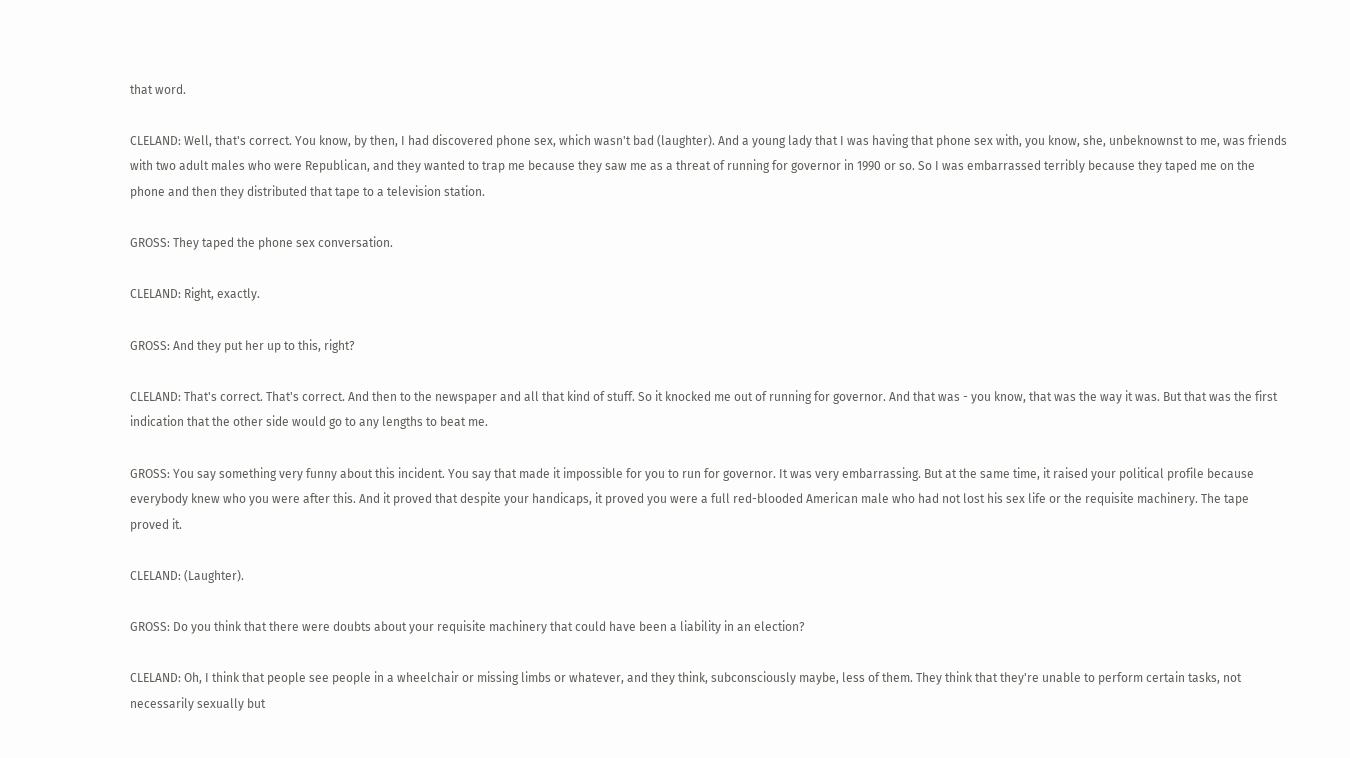that word.

CLELAND: Well, that's correct. You know, by then, I had discovered phone sex, which wasn't bad (laughter). And a young lady that I was having that phone sex with, you know, she, unbeknownst to me, was friends with two adult males who were Republican, and they wanted to trap me because they saw me as a threat of running for governor in 1990 or so. So I was embarrassed terribly because they taped me on the phone and then they distributed that tape to a television station.

GROSS: They taped the phone sex conversation.

CLELAND: Right, exactly.

GROSS: And they put her up to this, right?

CLELAND: That's correct. That's correct. And then to the newspaper and all that kind of stuff. So it knocked me out of running for governor. And that was - you know, that was the way it was. But that was the first indication that the other side would go to any lengths to beat me.

GROSS: You say something very funny about this incident. You say that made it impossible for you to run for governor. It was very embarrassing. But at the same time, it raised your political profile because everybody knew who you were after this. And it proved that despite your handicaps, it proved you were a full red-blooded American male who had not lost his sex life or the requisite machinery. The tape proved it.

CLELAND: (Laughter).

GROSS: Do you think that there were doubts about your requisite machinery that could have been a liability in an election?

CLELAND: Oh, I think that people see people in a wheelchair or missing limbs or whatever, and they think, subconsciously maybe, less of them. They think that they're unable to perform certain tasks, not necessarily sexually but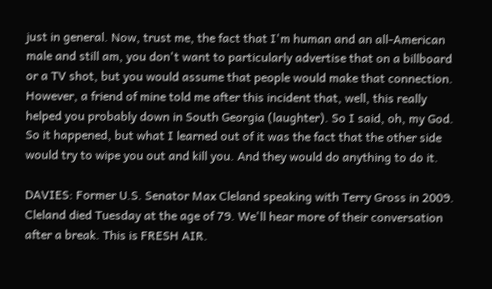just in general. Now, trust me, the fact that I'm human and an all-American male and still am, you don't want to particularly advertise that on a billboard or a TV shot, but you would assume that people would make that connection. However, a friend of mine told me after this incident that, well, this really helped you probably down in South Georgia (laughter). So I said, oh, my God. So it happened, but what I learned out of it was the fact that the other side would try to wipe you out and kill you. And they would do anything to do it.

DAVIES: Former U.S. Senator Max Cleland speaking with Terry Gross in 2009. Cleland died Tuesday at the age of 79. We'll hear more of their conversation after a break. This is FRESH AIR.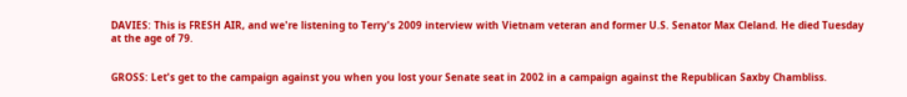DAVIES: This is FRESH AIR, and we're listening to Terry's 2009 interview with Vietnam veteran and former U.S. Senator Max Cleland. He died Tuesday at the age of 79.


GROSS: Let's get to the campaign against you when you lost your Senate seat in 2002 in a campaign against the Republican Saxby Chambliss.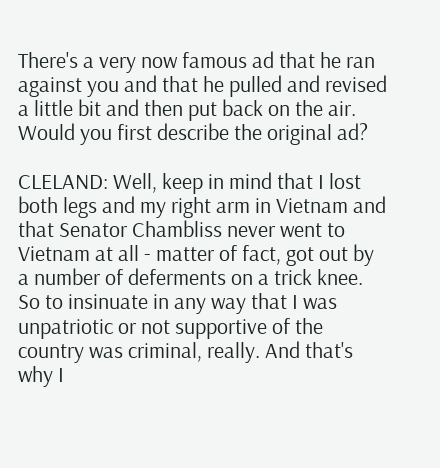There's a very now famous ad that he ran against you and that he pulled and revised a little bit and then put back on the air. Would you first describe the original ad?

CLELAND: Well, keep in mind that I lost both legs and my right arm in Vietnam and that Senator Chambliss never went to Vietnam at all - matter of fact, got out by a number of deferments on a trick knee. So to insinuate in any way that I was unpatriotic or not supportive of the country was criminal, really. And that's why I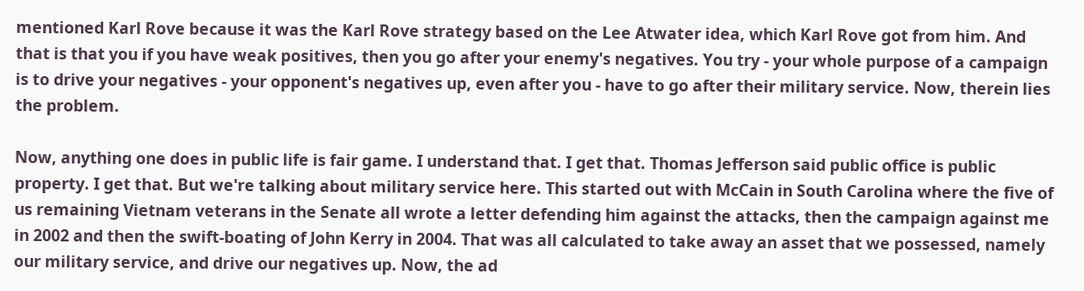mentioned Karl Rove because it was the Karl Rove strategy based on the Lee Atwater idea, which Karl Rove got from him. And that is that you if you have weak positives, then you go after your enemy's negatives. You try - your whole purpose of a campaign is to drive your negatives - your opponent's negatives up, even after you - have to go after their military service. Now, therein lies the problem.

Now, anything one does in public life is fair game. I understand that. I get that. Thomas Jefferson said public office is public property. I get that. But we're talking about military service here. This started out with McCain in South Carolina where the five of us remaining Vietnam veterans in the Senate all wrote a letter defending him against the attacks, then the campaign against me in 2002 and then the swift-boating of John Kerry in 2004. That was all calculated to take away an asset that we possessed, namely our military service, and drive our negatives up. Now, the ad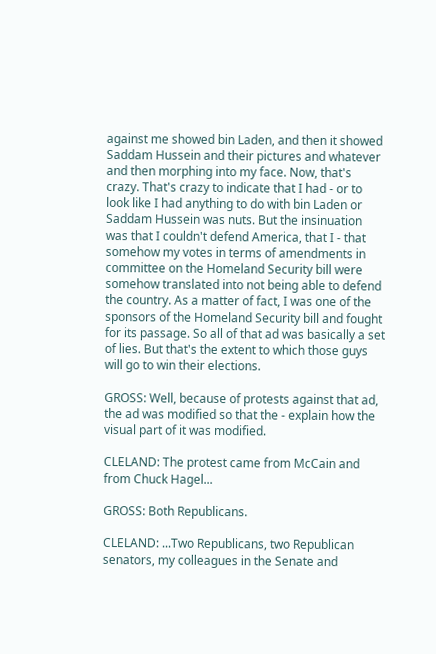against me showed bin Laden, and then it showed Saddam Hussein and their pictures and whatever and then morphing into my face. Now, that's crazy. That's crazy to indicate that I had - or to look like I had anything to do with bin Laden or Saddam Hussein was nuts. But the insinuation was that I couldn't defend America, that I - that somehow my votes in terms of amendments in committee on the Homeland Security bill were somehow translated into not being able to defend the country. As a matter of fact, I was one of the sponsors of the Homeland Security bill and fought for its passage. So all of that ad was basically a set of lies. But that's the extent to which those guys will go to win their elections.

GROSS: Well, because of protests against that ad, the ad was modified so that the - explain how the visual part of it was modified.

CLELAND: The protest came from McCain and from Chuck Hagel...

GROSS: Both Republicans.

CLELAND: ...Two Republicans, two Republican senators, my colleagues in the Senate and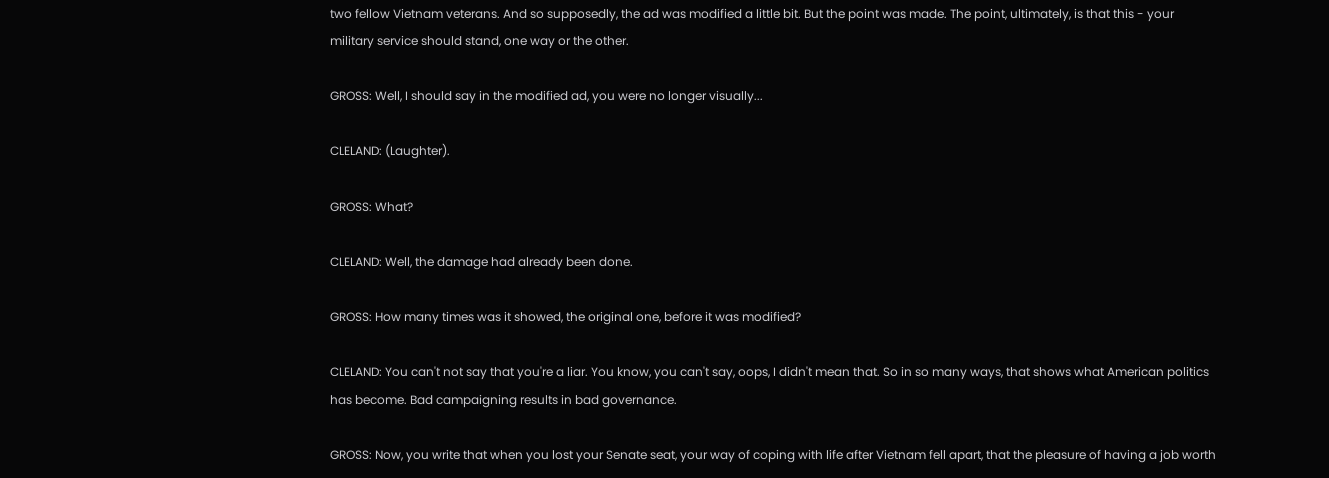two fellow Vietnam veterans. And so supposedly, the ad was modified a little bit. But the point was made. The point, ultimately, is that this - your military service should stand, one way or the other.

GROSS: Well, I should say in the modified ad, you were no longer visually...

CLELAND: (Laughter).

GROSS: What?

CLELAND: Well, the damage had already been done.

GROSS: How many times was it showed, the original one, before it was modified?

CLELAND: You can't not say that you're a liar. You know, you can't say, oops, I didn't mean that. So in so many ways, that shows what American politics has become. Bad campaigning results in bad governance.

GROSS: Now, you write that when you lost your Senate seat, your way of coping with life after Vietnam fell apart, that the pleasure of having a job worth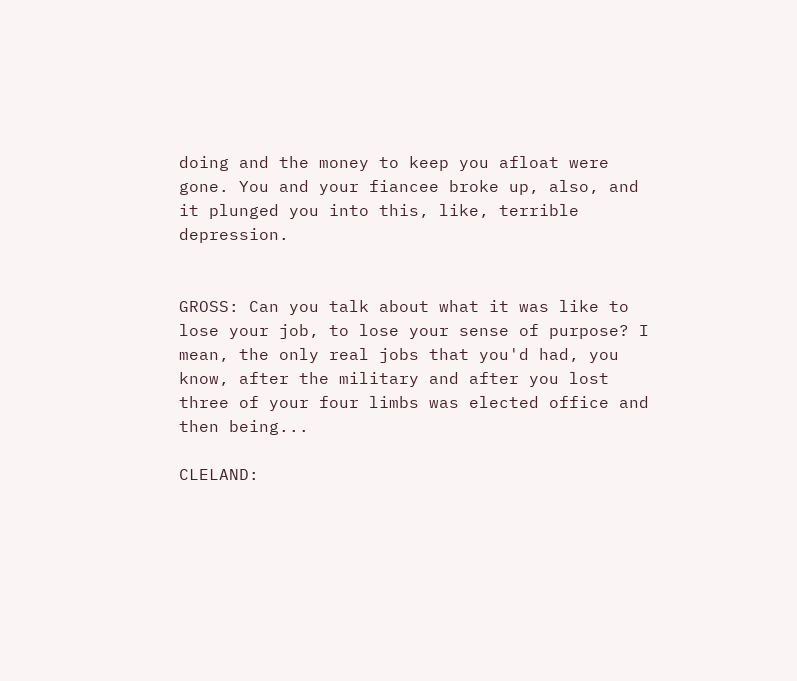doing and the money to keep you afloat were gone. You and your fiancee broke up, also, and it plunged you into this, like, terrible depression.


GROSS: Can you talk about what it was like to lose your job, to lose your sense of purpose? I mean, the only real jobs that you'd had, you know, after the military and after you lost three of your four limbs was elected office and then being...

CLELAND: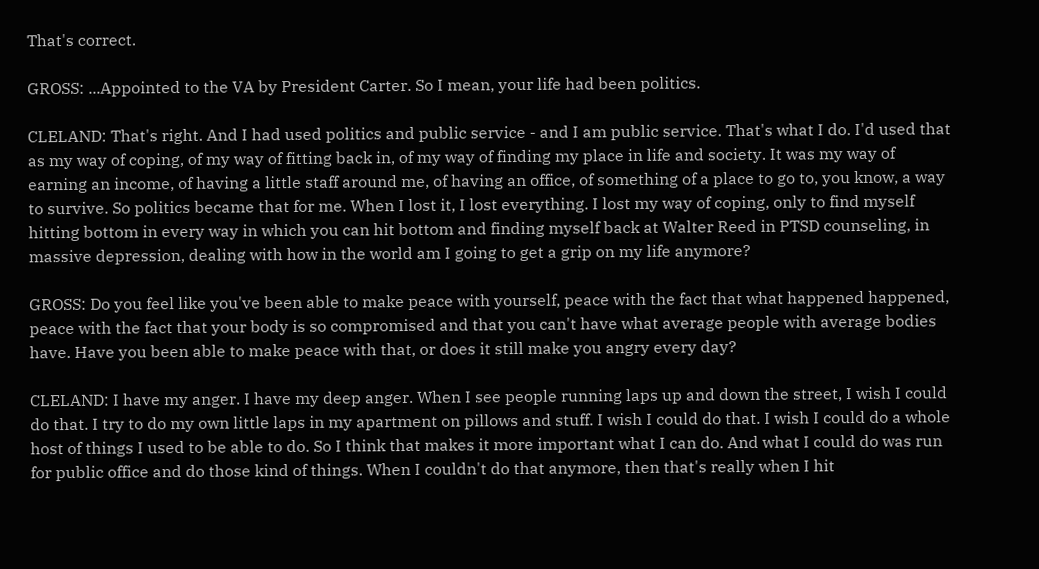That's correct.

GROSS: ...Appointed to the VA by President Carter. So I mean, your life had been politics.

CLELAND: That's right. And I had used politics and public service - and I am public service. That's what I do. I'd used that as my way of coping, of my way of fitting back in, of my way of finding my place in life and society. It was my way of earning an income, of having a little staff around me, of having an office, of something of a place to go to, you know, a way to survive. So politics became that for me. When I lost it, I lost everything. I lost my way of coping, only to find myself hitting bottom in every way in which you can hit bottom and finding myself back at Walter Reed in PTSD counseling, in massive depression, dealing with how in the world am I going to get a grip on my life anymore?

GROSS: Do you feel like you've been able to make peace with yourself, peace with the fact that what happened happened, peace with the fact that your body is so compromised and that you can't have what average people with average bodies have. Have you been able to make peace with that, or does it still make you angry every day?

CLELAND: I have my anger. I have my deep anger. When I see people running laps up and down the street, I wish I could do that. I try to do my own little laps in my apartment on pillows and stuff. I wish I could do that. I wish I could do a whole host of things I used to be able to do. So I think that makes it more important what I can do. And what I could do was run for public office and do those kind of things. When I couldn't do that anymore, then that's really when I hit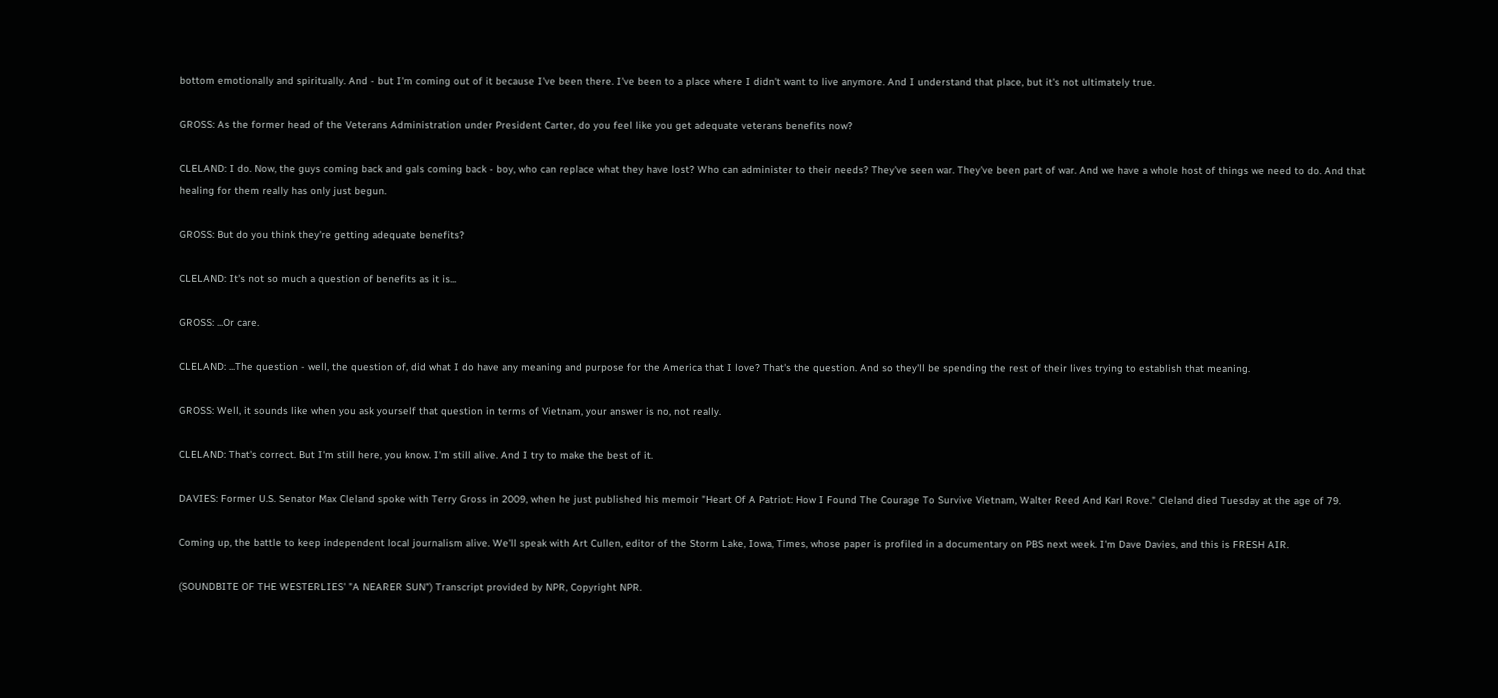bottom emotionally and spiritually. And - but I'm coming out of it because I've been there. I've been to a place where I didn't want to live anymore. And I understand that place, but it's not ultimately true.

GROSS: As the former head of the Veterans Administration under President Carter, do you feel like you get adequate veterans benefits now?

CLELAND: I do. Now, the guys coming back and gals coming back - boy, who can replace what they have lost? Who can administer to their needs? They've seen war. They've been part of war. And we have a whole host of things we need to do. And that healing for them really has only just begun.

GROSS: But do you think they're getting adequate benefits?

CLELAND: It's not so much a question of benefits as it is...

GROSS: ...Or care.

CLELAND: ...The question - well, the question of, did what I do have any meaning and purpose for the America that I love? That's the question. And so they'll be spending the rest of their lives trying to establish that meaning.

GROSS: Well, it sounds like when you ask yourself that question in terms of Vietnam, your answer is no, not really.

CLELAND: That's correct. But I'm still here, you know. I'm still alive. And I try to make the best of it.

DAVIES: Former U.S. Senator Max Cleland spoke with Terry Gross in 2009, when he just published his memoir "Heart Of A Patriot: How I Found The Courage To Survive Vietnam, Walter Reed And Karl Rove." Cleland died Tuesday at the age of 79.

Coming up, the battle to keep independent local journalism alive. We'll speak with Art Cullen, editor of the Storm Lake, Iowa, Times, whose paper is profiled in a documentary on PBS next week. I'm Dave Davies, and this is FRESH AIR.

(SOUNDBITE OF THE WESTERLIES' "A NEARER SUN") Transcript provided by NPR, Copyright NPR.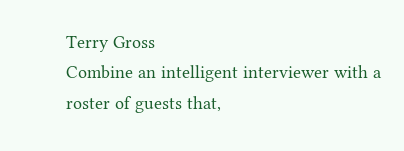Terry Gross
Combine an intelligent interviewer with a roster of guests that,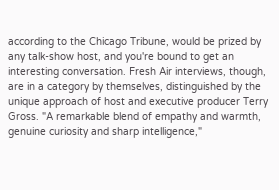according to the Chicago Tribune, would be prized by any talk-show host, and you're bound to get an interesting conversation. Fresh Air interviews, though, are in a category by themselves, distinguished by the unique approach of host and executive producer Terry Gross. "A remarkable blend of empathy and warmth, genuine curiosity and sharp intelligence,"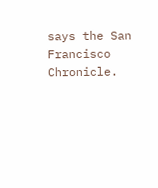says the San Francisco Chronicle.